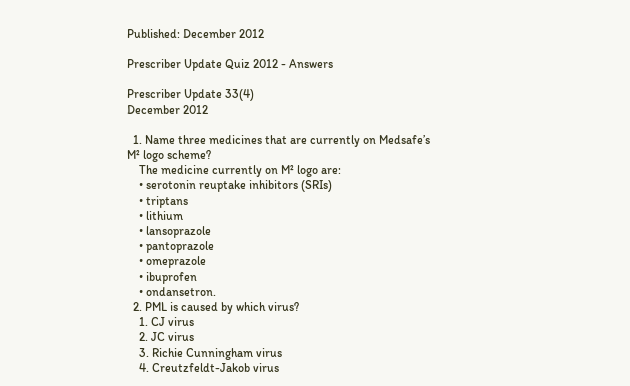Published: December 2012

Prescriber Update Quiz 2012 - Answers

Prescriber Update 33(4)
December 2012

  1. Name three medicines that are currently on Medsafe’s M² logo scheme?
    The medicine currently on M² logo are:
    • serotonin reuptake inhibitors (SRIs)
    • triptans
    • lithium
    • lansoprazole
    • pantoprazole
    • omeprazole
    • ibuprofen
    • ondansetron.
  2. PML is caused by which virus?
    1. CJ virus
    2. JC virus
    3. Richie Cunningham virus
    4. Creutzfeldt-Jakob virus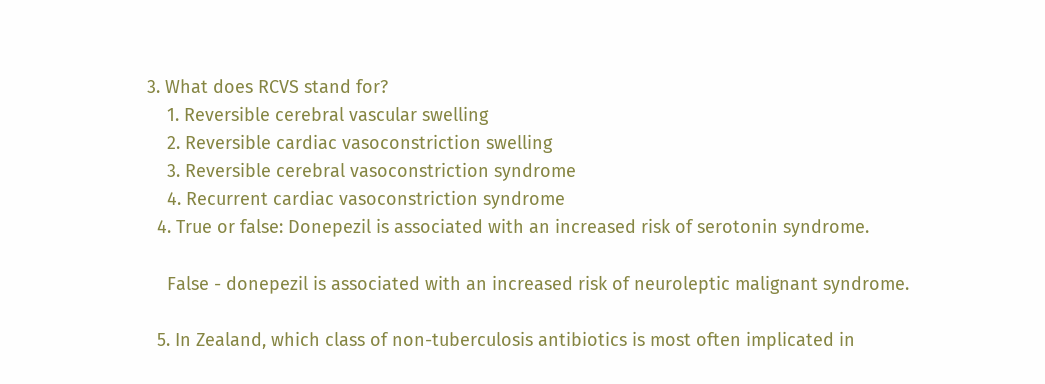3. What does RCVS stand for?
    1. Reversible cerebral vascular swelling
    2. Reversible cardiac vasoconstriction swelling
    3. Reversible cerebral vasoconstriction syndrome
    4. Recurrent cardiac vasoconstriction syndrome
  4. True or false: Donepezil is associated with an increased risk of serotonin syndrome.

    False - donepezil is associated with an increased risk of neuroleptic malignant syndrome.

  5. In Zealand, which class of non-tuberculosis antibiotics is most often implicated in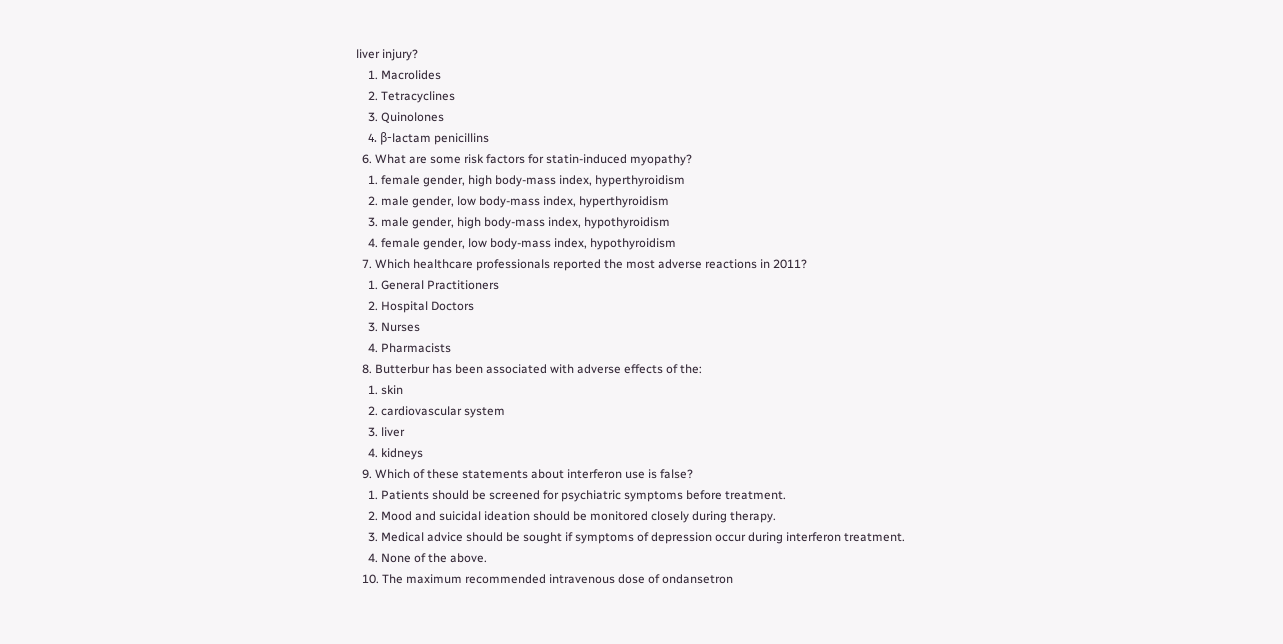liver injury?
    1. Macrolides
    2. Tetracyclines
    3. Quinolones
    4. β-lactam penicillins
  6. What are some risk factors for statin-induced myopathy?
    1. female gender, high body-mass index, hyperthyroidism
    2. male gender, low body-mass index, hyperthyroidism
    3. male gender, high body-mass index, hypothyroidism
    4. female gender, low body-mass index, hypothyroidism
  7. Which healthcare professionals reported the most adverse reactions in 2011?
    1. General Practitioners
    2. Hospital Doctors
    3. Nurses
    4. Pharmacists
  8. Butterbur has been associated with adverse effects of the:
    1. skin
    2. cardiovascular system
    3. liver
    4. kidneys
  9. Which of these statements about interferon use is false?
    1. Patients should be screened for psychiatric symptoms before treatment.
    2. Mood and suicidal ideation should be monitored closely during therapy.
    3. Medical advice should be sought if symptoms of depression occur during interferon treatment.
    4. None of the above.
  10. The maximum recommended intravenous dose of ondansetron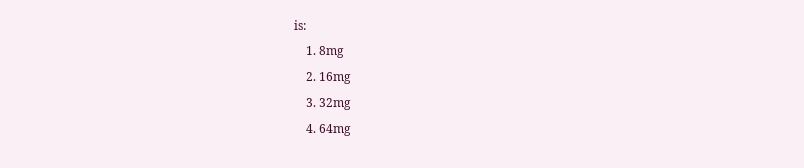is:
    1. 8mg
    2. 16mg
    3. 32mg
    4. 64mg